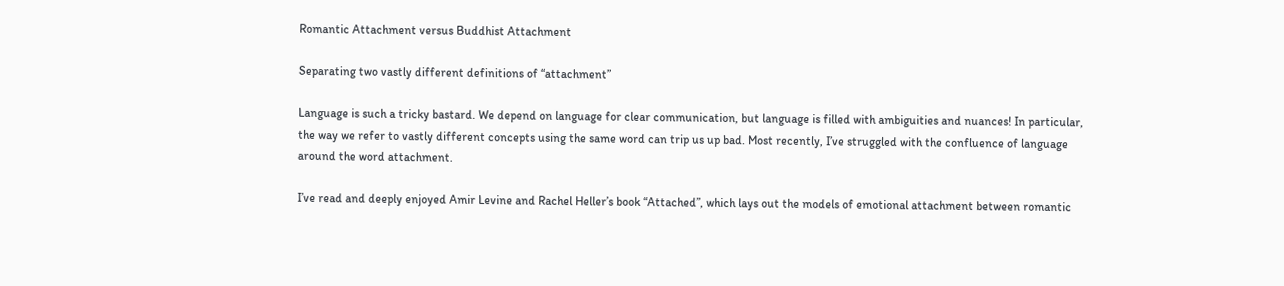Romantic Attachment versus Buddhist Attachment

Separating two vastly different definitions of “attachment”

Language is such a tricky bastard. We depend on language for clear communication, but language is filled with ambiguities and nuances! In particular, the way we refer to vastly different concepts using the same word can trip us up bad. Most recently, I’ve struggled with the confluence of language around the word attachment.

I’ve read and deeply enjoyed Amir Levine and Rachel Heller’s book “Attached”, which lays out the models of emotional attachment between romantic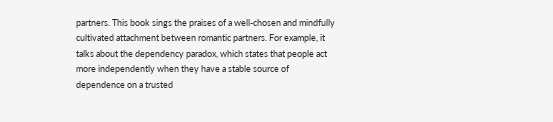partners. This book sings the praises of a well-chosen and mindfully cultivated attachment between romantic partners. For example, it talks about the dependency paradox, which states that people act more independently when they have a stable source of dependence on a trusted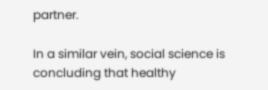partner.

In a similar vein, social science is concluding that healthy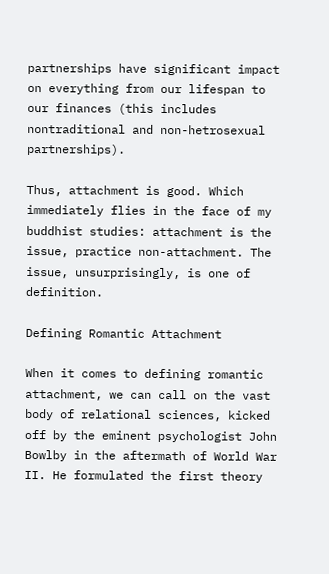partnerships have significant impact on everything from our lifespan to our finances (this includes nontraditional and non-hetrosexual partnerships).

Thus, attachment is good. Which immediately flies in the face of my buddhist studies: attachment is the issue, practice non-attachment. The issue, unsurprisingly, is one of definition.

Defining Romantic Attachment

When it comes to defining romantic attachment, we can call on the vast body of relational sciences, kicked off by the eminent psychologist John Bowlby in the aftermath of World War II. He formulated the first theory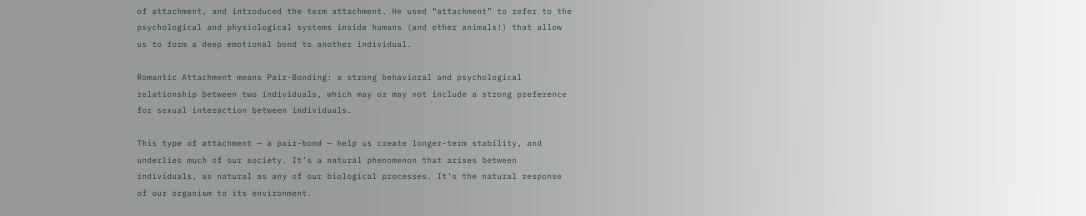of attachment, and introduced the term attachment. He used “attachment” to refer to the psychological and physiological systems inside humans (and other animals!) that allow us to form a deep emotional bond to another individual.

Romantic Attachment means Pair-Bonding: a strong behavioral and psychological relationship between two individuals, which may or may not include a strong preference for sexual interaction between individuals.

This type of attachment — a pair-bond — help us create longer-term stability, and underlies much of our society. It’s a natural phenomenon that arises between individuals, as natural as any of our biological processes. It’s the natural response of our organism to its environment.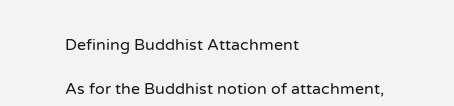Defining Buddhist Attachment

As for the Buddhist notion of attachment,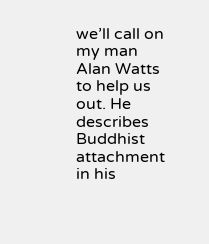we’ll call on my man Alan Watts to help us out. He describes Buddhist attachment in his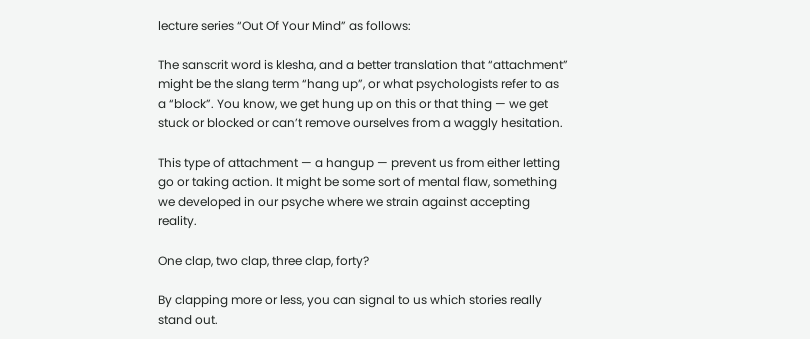lecture series “Out Of Your Mind” as follows:

The sanscrit word is klesha, and a better translation that “attachment” might be the slang term “hang up”, or what psychologists refer to as a “block”. You know, we get hung up on this or that thing — we get stuck or blocked or can’t remove ourselves from a waggly hesitation.

This type of attachment — a hangup — prevent us from either letting go or taking action. It might be some sort of mental flaw, something we developed in our psyche where we strain against accepting reality.

One clap, two clap, three clap, forty?

By clapping more or less, you can signal to us which stories really stand out.